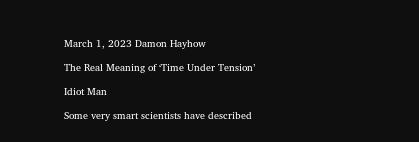March 1, 2023 Damon Hayhow

The Real Meaning of ‘Time Under Tension’

Idiot Man

Some very smart scientists have described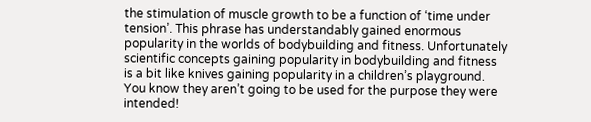the stimulation of muscle growth to be a function of ‘time under tension’. This phrase has understandably gained enormous popularity in the worlds of bodybuilding and fitness. Unfortunately scientific concepts gaining popularity in bodybuilding and fitness is a bit like knives gaining popularity in a children’s playground. You know they aren’t going to be used for the purpose they were intended!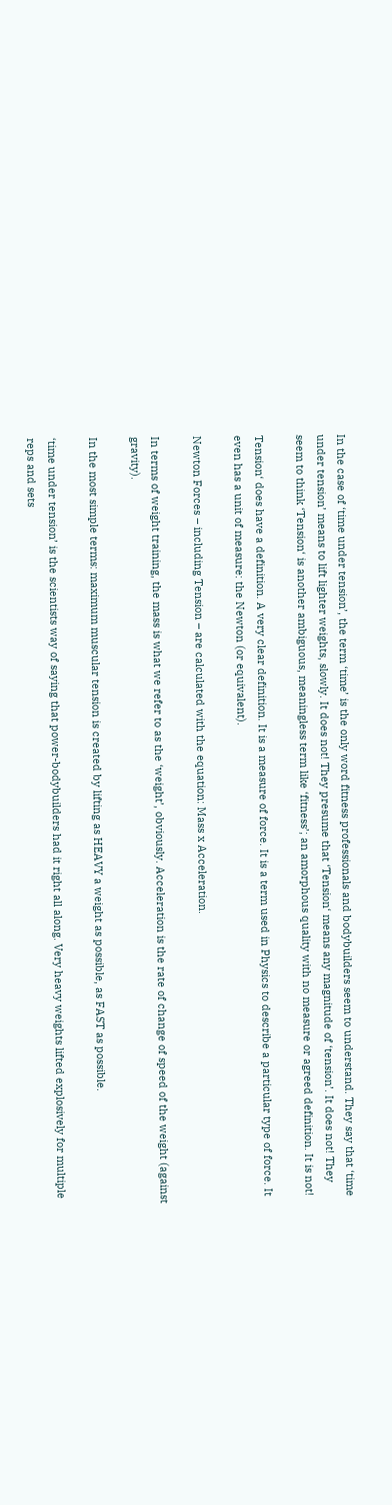In the case of ‘time under tension’, the term ‘time’ is the only word fitness professionals and bodybuilders seem to understand. They say that ‘time under tension’ means to lift lighter weights, slowly. It does not! They presume that ‘Tension‘ means any magnitude of ‘tension’. It does not! They seem to think ‘Tension‘ is another ambiguous, meaningless term like ‘fitness’; an amorphous quality with no measure or agreed definition. It is not!

Tension‘ does have a definition. A very clear definition. It is a measure of force. It is a term used in Physics to describe a particular type of force. It even has a unit of measure: the Newton (or equivalent).

Newton Forces – including Tension – are calculated with the equation: Mass x Acceleration.

In terms of weight training, the mass is what we refer to as the ‘weight’, obviously. Acceleration is the rate of change of speed of the weight (against gravity).

In the most simple terms: maximum muscular tension is created by lifting as HEAVY a weight as possible, as FAST as possible.

‘time under tension’ is the scientists way of saying that power-bodybuilders had it right all along. Very heavy weights lifted explosively for multiple reps and sets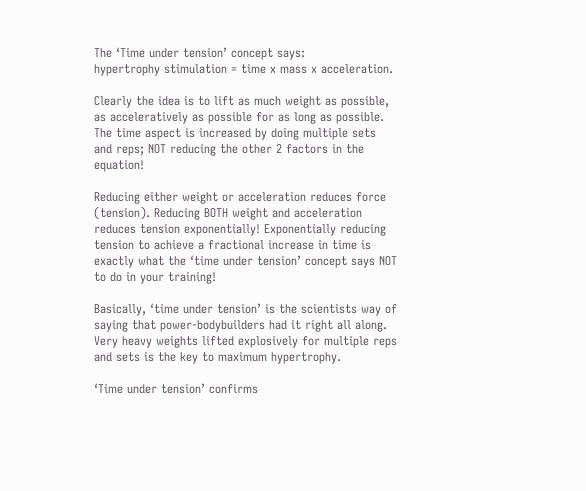The ‘Time under tension’ concept says:
hypertrophy stimulation = time x mass x acceleration.

Clearly the idea is to lift as much weight as possible, as acceleratively as possible for as long as possible. The time aspect is increased by doing multiple sets and reps; NOT reducing the other 2 factors in the equation!

Reducing either weight or acceleration reduces force (tension). Reducing BOTH weight and acceleration reduces tension exponentially! Exponentially reducing tension to achieve a fractional increase in time is exactly what the ‘time under tension’ concept says NOT to do in your training!

Basically, ‘time under tension’ is the scientists way of saying that power-bodybuilders had it right all along. Very heavy weights lifted explosively for multiple reps and sets is the key to maximum hypertrophy.

‘Time under tension’ confirms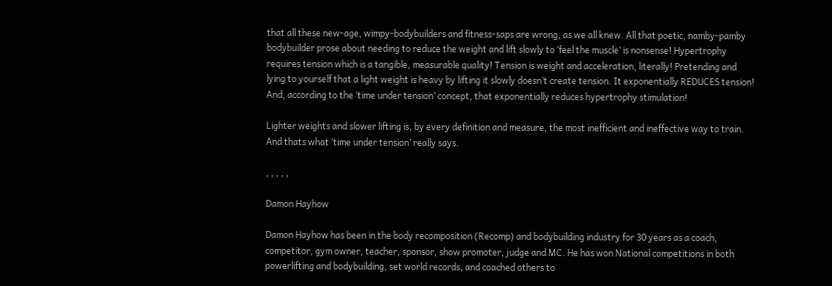that all these new-age, wimpy-bodybuilders and fitness-saps are wrong, as we all knew. All that poetic, namby-pamby bodybuilder prose about needing to reduce the weight and lift slowly to ‘feel the muscle’ is nonsense! Hypertrophy requires tension which is a tangible, measurable quality! Tension is weight and acceleration, literally! Pretending and lying to yourself that a light weight is heavy by lifting it slowly doesn’t create tension. It exponentially REDUCES tension! And, according to the ‘time under tension’ concept, that exponentially reduces hypertrophy stimulation!

Lighter weights and slower lifting is, by every definition and measure, the most inefficient and ineffective way to train. And thats what ‘time under tension’ really says.

, , , , ,

Damon Hayhow

Damon Hayhow has been in the body recomposition (Recomp) and bodybuilding industry for 30 years as a coach, competitor, gym owner, teacher, sponsor, show promoter, judge and MC. He has won National competitions in both powerlifting and bodybuilding, set world records, and coached others to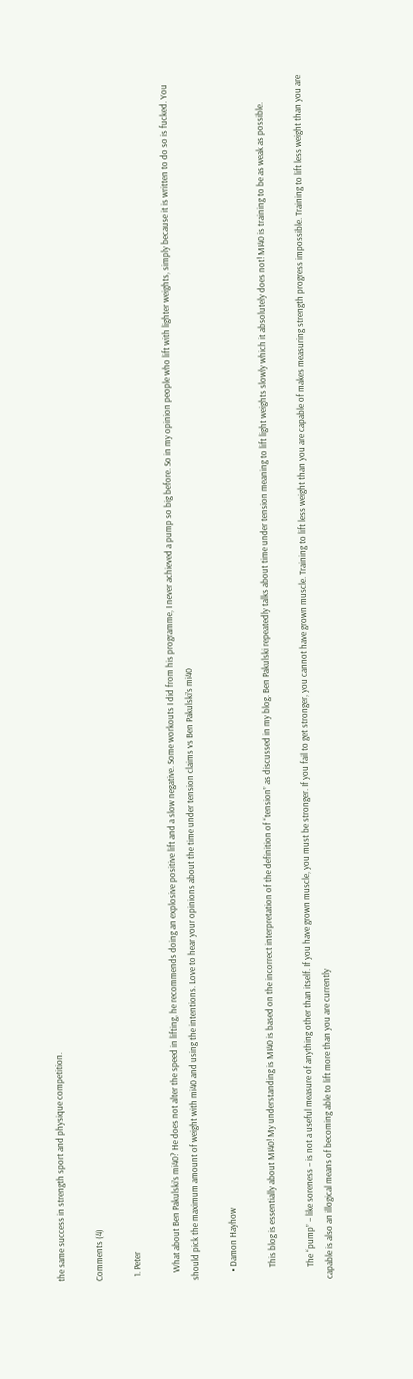the same success in strength sport and physique competition.

Comments (4)

  1. Peter

    What about Ben Pakulski’s mi40? He does not alter the speed in lifting, he recommends doing an explosive positive lift and a slow negative. Some workouts I did from his programme, I never achieved a pump so big before. So in my opinion people who lift with lighter weights, simply because it is written to do so is fucked. You should pick the maximum amount of weight with mi40 and using the intentions. Love to hear your opinions about the time under tension claims vs Ben Pakulski’s mi40

    • Damon Hayhow

      This blog is essentially about MI40! My understanding is MI40 is based on the incorrect interpretation of the definition of “tension” as discussed in my blog. Ben Pakulski repeatedly talks about time under tension meaning to lift light weights slowly which it absolutely does not! MI40 is training to be as weak as possible.

      The “pump” – like soreness – is not a useful measure of anything other than itself. If you have grown muscle, you must be stronger. If you fail to get stronger, you cannot have grown muscle. Training to lift less weight than you are capable of makes measuring strength progress impossible. Training to lift less weight than you are capable is also an illogical means of becoming able to lift more than you are currently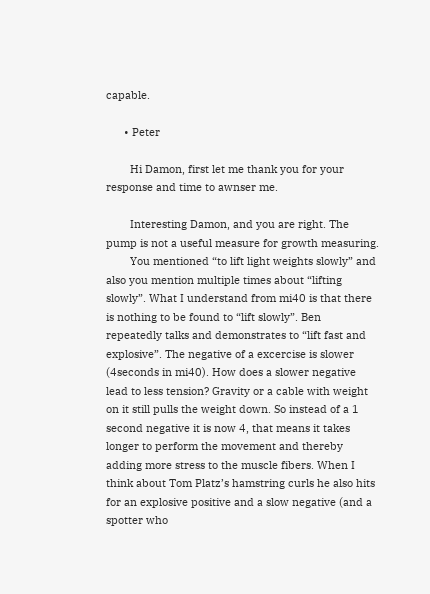capable.

      • Peter

        Hi Damon, first let me thank you for your response and time to awnser me.

        Interesting Damon, and you are right. The pump is not a useful measure for growth measuring.
        You mentioned “to lift light weights slowly” and also you mention multiple times about “lifting slowly”. What I understand from mi40 is that there is nothing to be found to “lift slowly”. Ben repeatedly talks and demonstrates to “lift fast and explosive”. The negative of a excercise is slower (4seconds in mi40). How does a slower negative lead to less tension? Gravity or a cable with weight on it still pulls the weight down. So instead of a 1 second negative it is now 4, that means it takes longer to perform the movement and thereby adding more stress to the muscle fibers. When I think about Tom Platz’s hamstring curls he also hits for an explosive positive and a slow negative (and a spotter who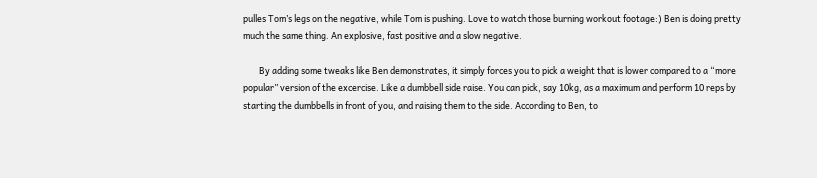pulles Tom’s legs on the negative, while Tom is pushing. Love to watch those burning workout footage:) Ben is doing pretty much the same thing. An explosive, fast positive and a slow negative.

        By adding some tweaks like Ben demonstrates, it simply forces you to pick a weight that is lower compared to a “more popular” version of the excercise. Like a dumbbell side raise. You can pick, say 10kg, as a maximum and perform 10 reps by starting the dumbbells in front of you, and raising them to the side. According to Ben, to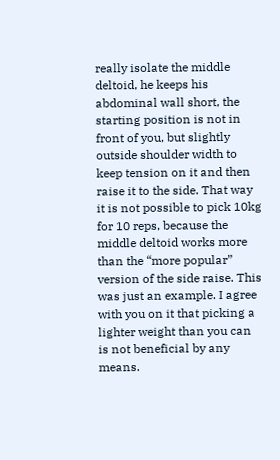really isolate the middle deltoid, he keeps his abdominal wall short, the starting position is not in front of you, but slightly outside shoulder width to keep tension on it and then raise it to the side. That way it is not possible to pick 10kg for 10 reps, because the middle deltoid works more than the “more popular” version of the side raise. This was just an example. I agree with you on it that picking a lighter weight than you can is not beneficial by any means.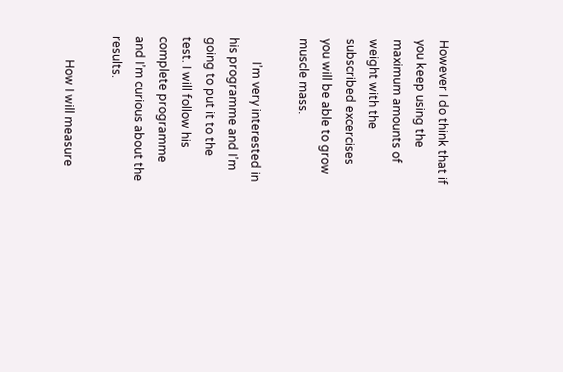However I do think that if you keep using the maximum amounts of weight with the subscribed excercises you will be able to grow muscle mass.

        I’m very interested in his programme and I’m going to put it to the test. I will follow his complete programme and I’m curious about the results.

        How I will measure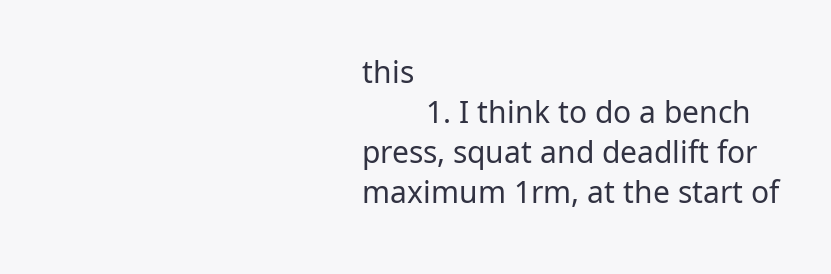this
        1. I think to do a bench press, squat and deadlift for maximum 1rm, at the start of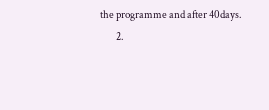the programme and after 40days.
        2.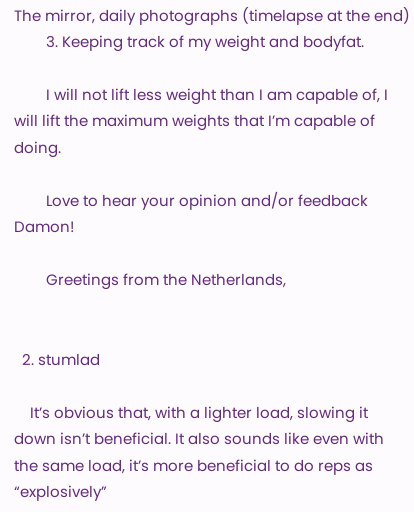The mirror, daily photographs (timelapse at the end)
        3. Keeping track of my weight and bodyfat.

        I will not lift less weight than I am capable of, I will lift the maximum weights that I’m capable of doing.

        Love to hear your opinion and/or feedback Damon!

        Greetings from the Netherlands,


  2. stumlad

    It’s obvious that, with a lighter load, slowing it down isn’t beneficial. It also sounds like even with the same load, it’s more beneficial to do reps as “explosively”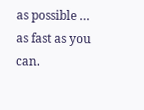as possible … as fast as you can.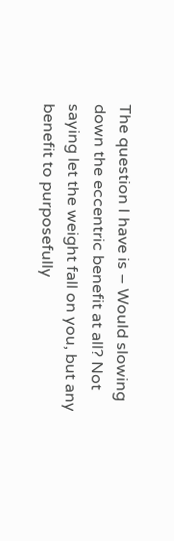The question I have is – Would slowing down the eccentric benefit at all? Not saying let the weight fall on you, but any benefit to purposefully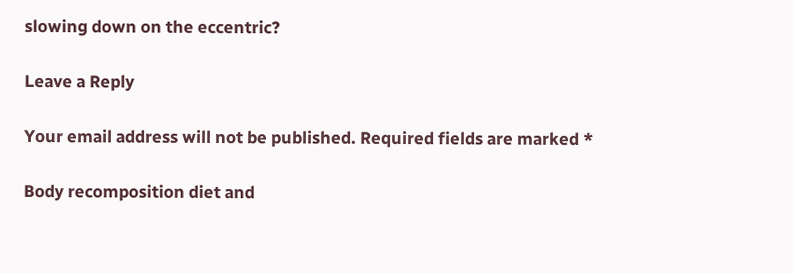slowing down on the eccentric?

Leave a Reply

Your email address will not be published. Required fields are marked *

Body recomposition diet and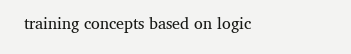training concepts based on logic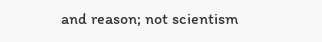and reason; not scientism